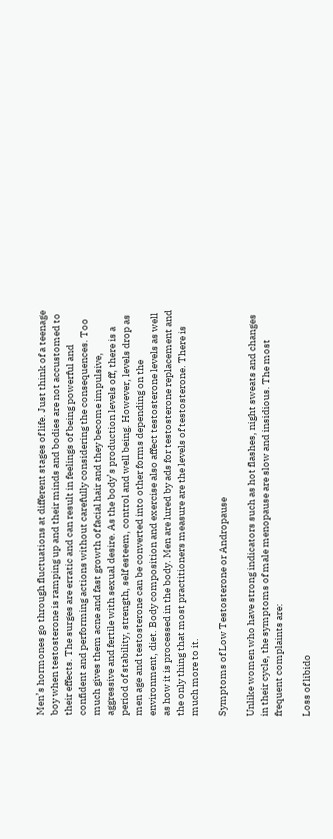Men’s hormones go through fluctuations at different stages of life. Just think of a teenage boy when testosterone is ramping up and their minds and bodies are not accustomed to their effects. The surges are erratic and can result in feelings of being powerful and confident and performing actions without carefully considering the consequences. Too much gives them acne and fast growth of facial hair and they become impulsive, aggressive and fertile with sexual desire. As the body’s production levels off, there is a period of stability, strength, self esteem, control and well being. However, levels drop as men age and testosterone can be converted into other forms depending on the environment, diet. Body composition and exercise also affect testosterone levels as well as how it is processed in the body. Men are lured by ads for testosterone replacement and the only thing that most practitioners measure are the levels of testosterone. There is much more to it.

Symptoms of Low Testosterone or Andropause

Unlike women who have strong indicators such as hot flashes, night sweats and changes in their cycle, the symptoms of male menopause are slow and insidious. The most frequent complaints are:

Loss of libido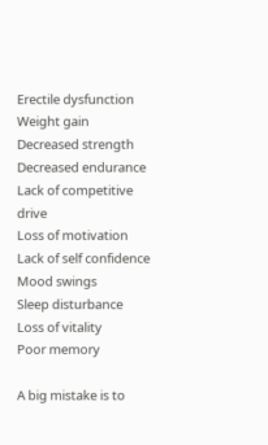Erectile dysfunction
Weight gain
Decreased strength
Decreased endurance
Lack of competitive drive
Loss of motivation
Lack of self confidence
Mood swings
Sleep disturbance
Loss of vitality
Poor memory

A big mistake is to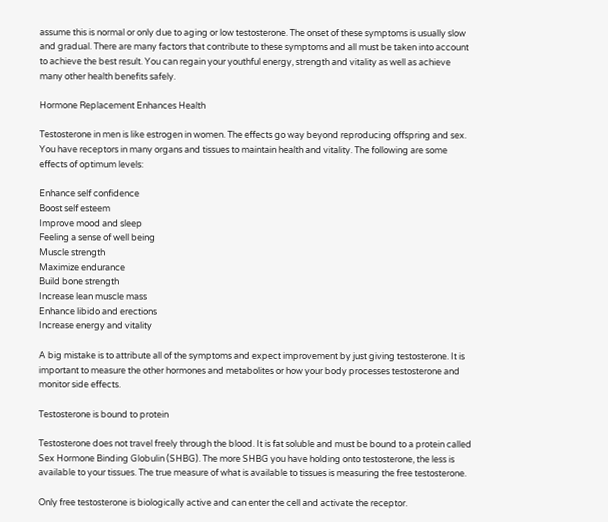assume this is normal or only due to aging or low testosterone. The onset of these symptoms is usually slow and gradual. There are many factors that contribute to these symptoms and all must be taken into account to achieve the best result. You can regain your youthful energy, strength and vitality as well as achieve many other health benefits safely.

Hormone Replacement Enhances Health

Testosterone in men is like estrogen in women. The effects go way beyond reproducing offspring and sex. You have receptors in many organs and tissues to maintain health and vitality. The following are some effects of optimum levels:

Enhance self confidence
Boost self esteem
Improve mood and sleep
Feeling a sense of well being
Muscle strength
Maximize endurance
Build bone strength
Increase lean muscle mass
Enhance libido and erections
Increase energy and vitality

A big mistake is to attribute all of the symptoms and expect improvement by just giving testosterone. It is important to measure the other hormones and metabolites or how your body processes testosterone and monitor side effects.

Testosterone is bound to protein

Testosterone does not travel freely through the blood. It is fat soluble and must be bound to a protein called Sex Hormone Binding Globulin (SHBG). The more SHBG you have holding onto testosterone, the less is available to your tissues. The true measure of what is available to tissues is measuring the free testosterone.

Only free testosterone is biologically active and can enter the cell and activate the receptor.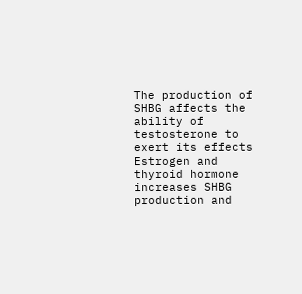The production of SHBG affects the ability of testosterone to exert its effects
Estrogen and thyroid hormone increases SHBG production and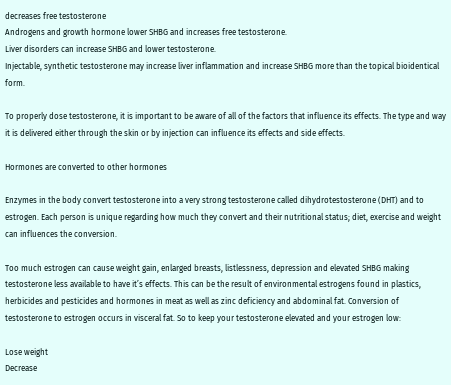decreases free testosterone
Androgens and growth hormone lower SHBG and increases free testosterone.
Liver disorders can increase SHBG and lower testosterone.
Injectable, synthetic testosterone may increase liver inflammation and increase SHBG more than the topical bioidentical form.

To properly dose testosterone, it is important to be aware of all of the factors that influence its effects. The type and way it is delivered either through the skin or by injection can influence its effects and side effects.

Hormones are converted to other hormones

Enzymes in the body convert testosterone into a very strong testosterone called dihydrotestosterone (DHT) and to estrogen. Each person is unique regarding how much they convert and their nutritional status; diet, exercise and weight can influences the conversion.

Too much estrogen can cause weight gain, enlarged breasts, listlessness, depression and elevated SHBG making testosterone less available to have it’s effects. This can be the result of environmental estrogens found in plastics, herbicides and pesticides and hormones in meat as well as zinc deficiency and abdominal fat. Conversion of testosterone to estrogen occurs in visceral fat. So to keep your testosterone elevated and your estrogen low:

Lose weight
Decrease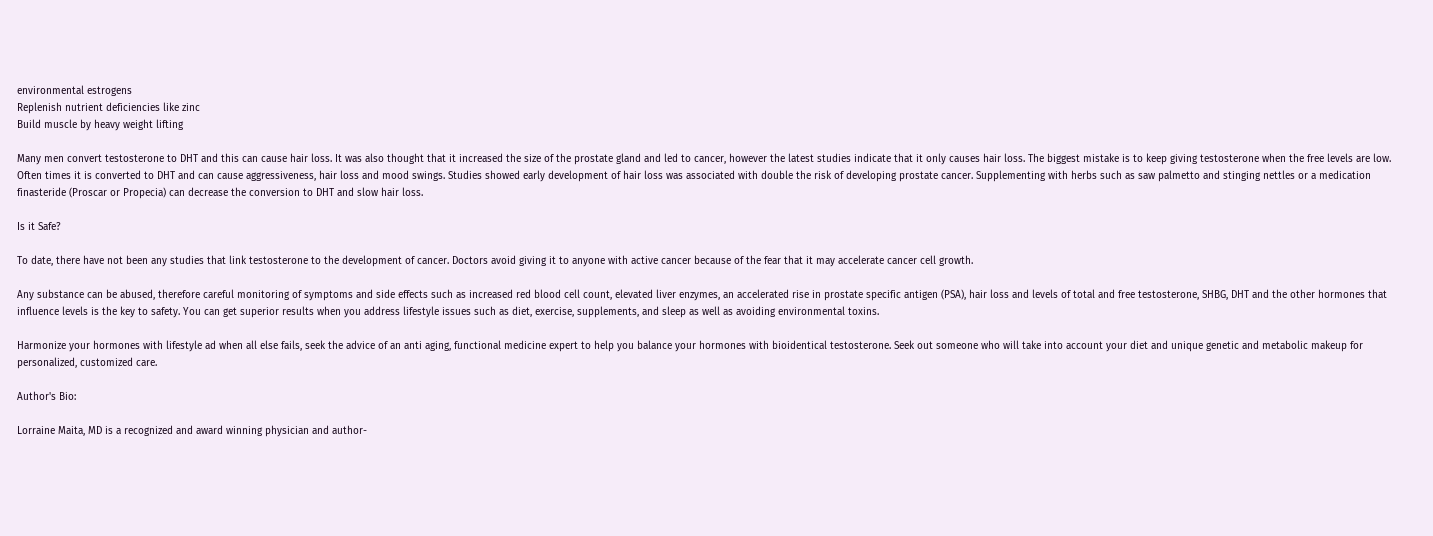environmental estrogens
Replenish nutrient deficiencies like zinc
Build muscle by heavy weight lifting

Many men convert testosterone to DHT and this can cause hair loss. It was also thought that it increased the size of the prostate gland and led to cancer, however the latest studies indicate that it only causes hair loss. The biggest mistake is to keep giving testosterone when the free levels are low. Often times it is converted to DHT and can cause aggressiveness, hair loss and mood swings. Studies showed early development of hair loss was associated with double the risk of developing prostate cancer. Supplementing with herbs such as saw palmetto and stinging nettles or a medication finasteride (Proscar or Propecia) can decrease the conversion to DHT and slow hair loss.

Is it Safe?

To date, there have not been any studies that link testosterone to the development of cancer. Doctors avoid giving it to anyone with active cancer because of the fear that it may accelerate cancer cell growth.

Any substance can be abused, therefore careful monitoring of symptoms and side effects such as increased red blood cell count, elevated liver enzymes, an accelerated rise in prostate specific antigen (PSA), hair loss and levels of total and free testosterone, SHBG, DHT and the other hormones that influence levels is the key to safety. You can get superior results when you address lifestyle issues such as diet, exercise, supplements, and sleep as well as avoiding environmental toxins.

Harmonize your hormones with lifestyle ad when all else fails, seek the advice of an anti aging, functional medicine expert to help you balance your hormones with bioidentical testosterone. Seek out someone who will take into account your diet and unique genetic and metabolic makeup for personalized, customized care.

Author's Bio:

Lorraine Maita, MD is a recognized and award winning physician and author-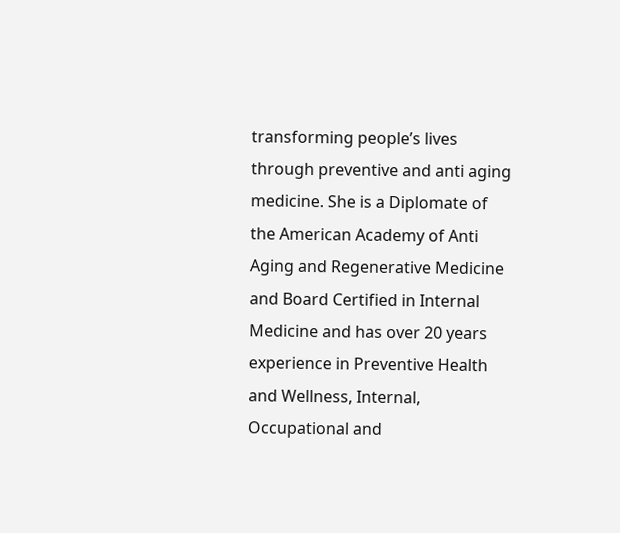transforming people’s lives through preventive and anti aging medicine. She is a Diplomate of the American Academy of Anti Aging and Regenerative Medicine and Board Certified in Internal Medicine and has over 20 years experience in Preventive Health and Wellness, Internal, Occupational and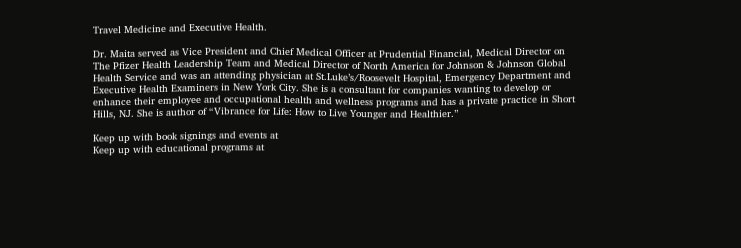Travel Medicine and Executive Health.

Dr. Maita served as Vice President and Chief Medical Officer at Prudential Financial, Medical Director on The Pfizer Health Leadership Team and Medical Director of North America for Johnson & Johnson Global Health Service and was an attending physician at St.Luke’s/Roosevelt Hospital, Emergency Department and Executive Health Examiners in New York City. She is a consultant for companies wanting to develop or enhance their employee and occupational health and wellness programs and has a private practice in Short Hills, NJ. She is author of “Vibrance for Life: How to Live Younger and Healthier.”

Keep up with book signings and events at
Keep up with educational programs at